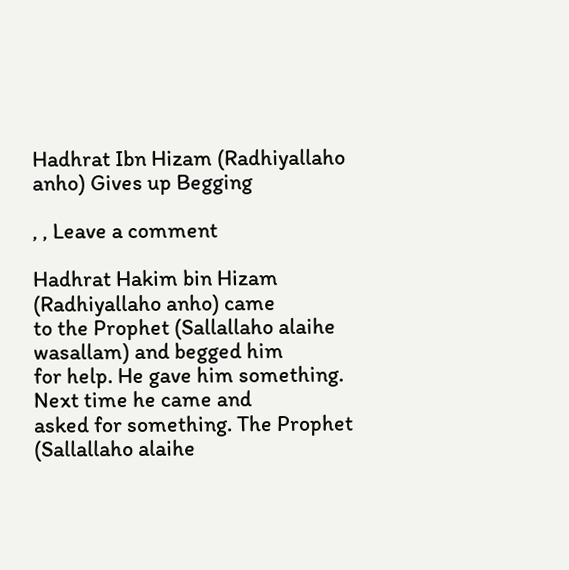Hadhrat Ibn Hizam (Radhiyallaho anho) Gives up Begging

, , Leave a comment

Hadhrat Hakim bin Hizam (Radhiyallaho anho) came
to the Prophet (Sallallaho alaihe wasallam) and begged him
for help. He gave him something. Next time he came and
asked for something. The Prophet (Sallallaho alaihe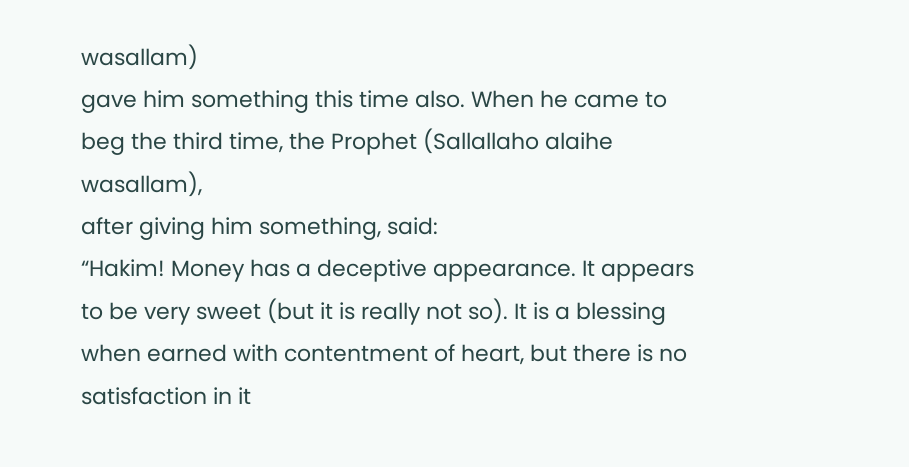wasallam)
gave him something this time also. When he came to
beg the third time, the Prophet (Sallallaho alaihe wasallam),
after giving him something, said:
“Hakim! Money has a deceptive appearance. It appears
to be very sweet (but it is really not so). It is a blessing
when earned with contentment of heart, but there is no
satisfaction in it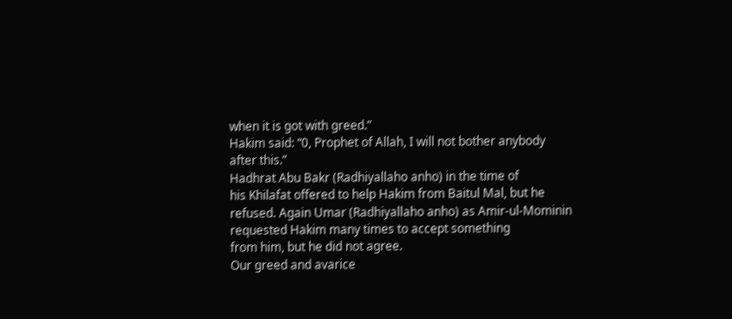when it is got with greed.”
Hakim said: “0, Prophet of Allah, I will not bother anybody
after this.”
Hadhrat Abu Bakr (Radhiyallaho anho) in the time of
his Khilafat offered to help Hakim from Baitul Mal, but he
refused. Again Umar (Radhiyallaho anho) as Amir-ul-Mominin
requested Hakim many times to accept something
from him, but he did not agree.
Our greed and avarice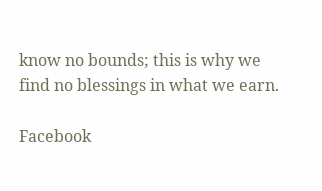know no bounds; this is why we
find no blessings in what we earn.

Facebook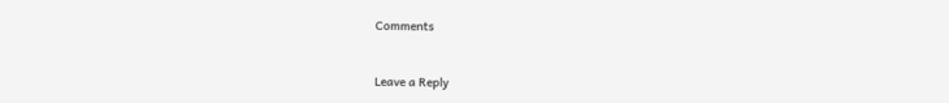Comments


Leave a Reply